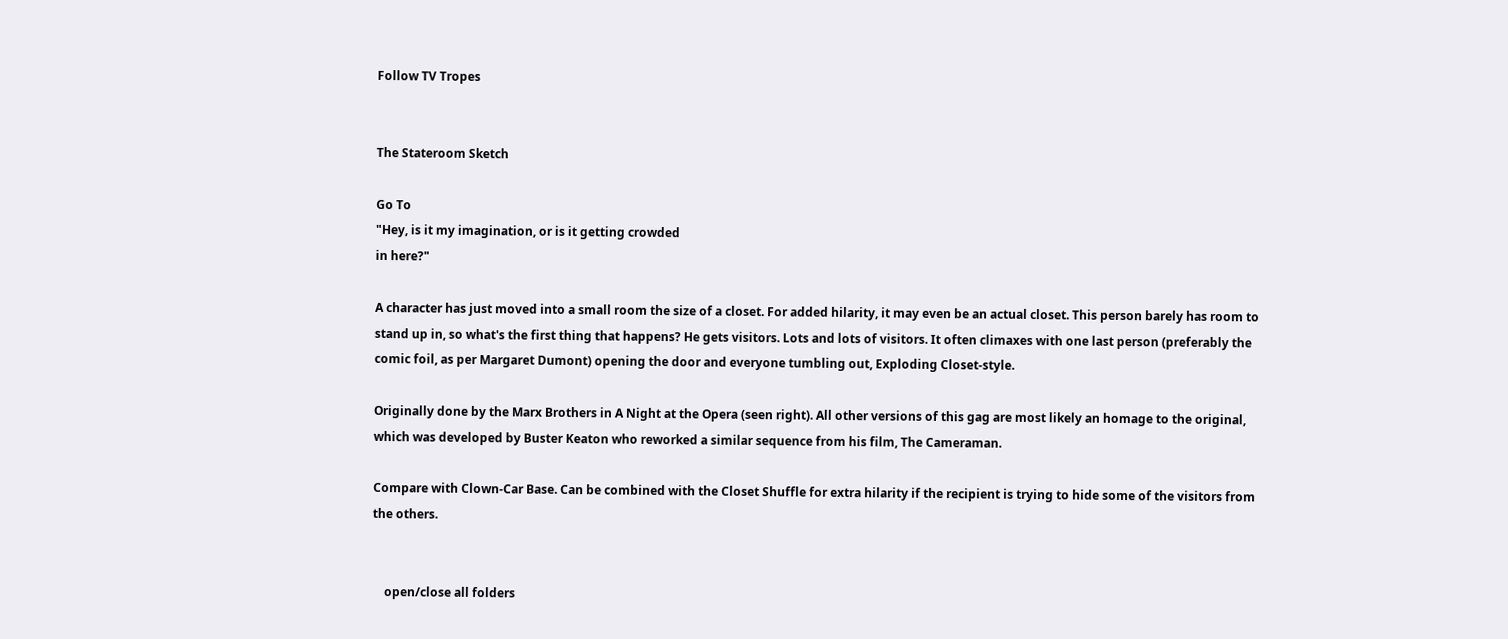Follow TV Tropes


The Stateroom Sketch

Go To
"Hey, is it my imagination, or is it getting crowded
in here?"

A character has just moved into a small room the size of a closet. For added hilarity, it may even be an actual closet. This person barely has room to stand up in, so what's the first thing that happens? He gets visitors. Lots and lots of visitors. It often climaxes with one last person (preferably the comic foil, as per Margaret Dumont) opening the door and everyone tumbling out, Exploding Closet-style.

Originally done by the Marx Brothers in A Night at the Opera (seen right). All other versions of this gag are most likely an homage to the original, which was developed by Buster Keaton who reworked a similar sequence from his film, The Cameraman.

Compare with Clown-Car Base. Can be combined with the Closet Shuffle for extra hilarity if the recipient is trying to hide some of the visitors from the others.


    open/close all folders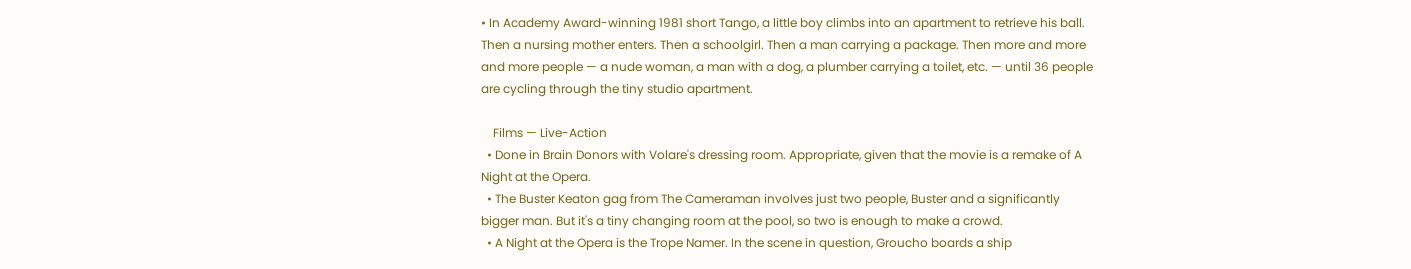• In Academy Award-winning 1981 short Tango, a little boy climbs into an apartment to retrieve his ball. Then a nursing mother enters. Then a schoolgirl. Then a man carrying a package. Then more and more and more people — a nude woman, a man with a dog, a plumber carrying a toilet, etc. — until 36 people are cycling through the tiny studio apartment.

    Films — Live-Action
  • Done in Brain Donors with Volare's dressing room. Appropriate, given that the movie is a remake of A Night at the Opera.
  • The Buster Keaton gag from The Cameraman involves just two people, Buster and a significantly bigger man. But it's a tiny changing room at the pool, so two is enough to make a crowd.
  • A Night at the Opera is the Trope Namer. In the scene in question, Groucho boards a ship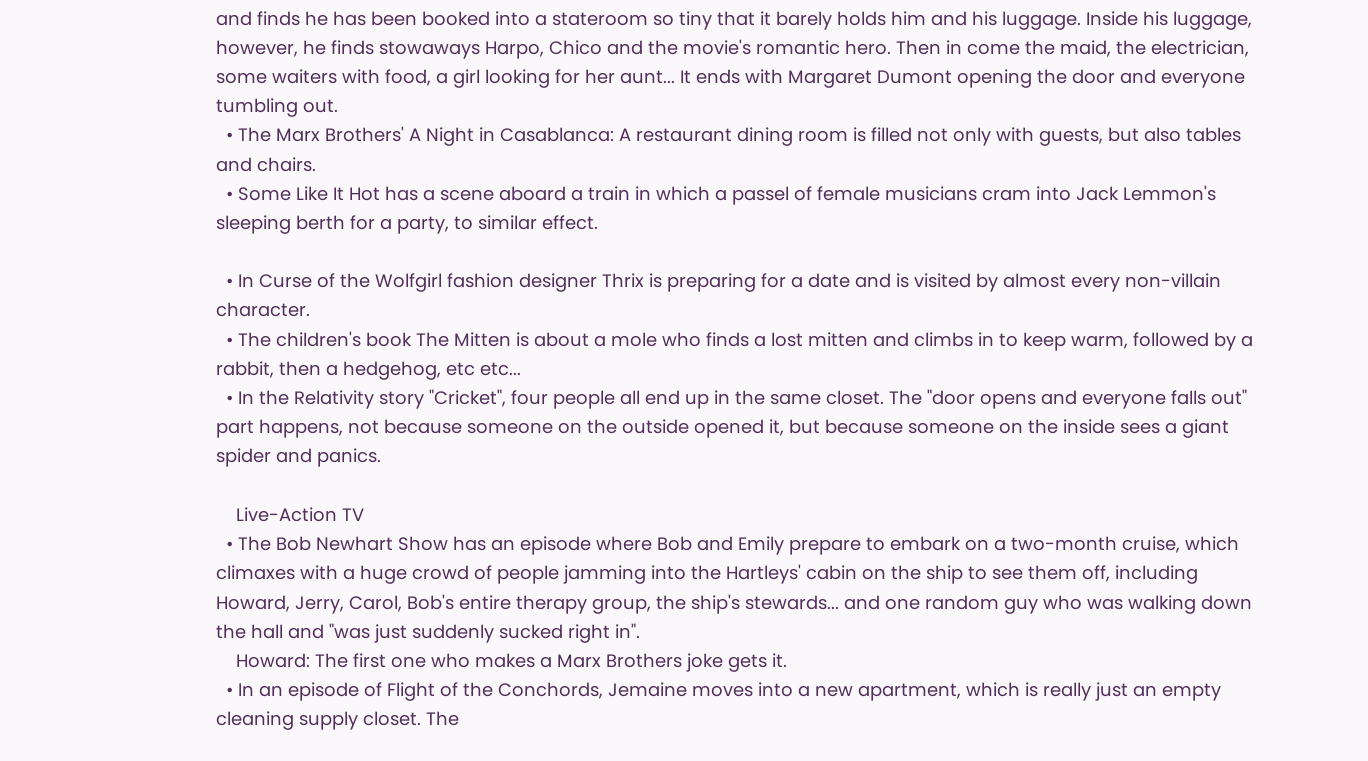and finds he has been booked into a stateroom so tiny that it barely holds him and his luggage. Inside his luggage, however, he finds stowaways Harpo, Chico and the movie's romantic hero. Then in come the maid, the electrician, some waiters with food, a girl looking for her aunt... It ends with Margaret Dumont opening the door and everyone tumbling out.
  • The Marx Brothers' A Night in Casablanca: A restaurant dining room is filled not only with guests, but also tables and chairs.
  • Some Like It Hot has a scene aboard a train in which a passel of female musicians cram into Jack Lemmon's sleeping berth for a party, to similar effect.

  • In Curse of the Wolfgirl fashion designer Thrix is preparing for a date and is visited by almost every non-villain character.
  • The children's book The Mitten is about a mole who finds a lost mitten and climbs in to keep warm, followed by a rabbit, then a hedgehog, etc etc...
  • In the Relativity story "Cricket", four people all end up in the same closet. The "door opens and everyone falls out" part happens, not because someone on the outside opened it, but because someone on the inside sees a giant spider and panics.

    Live-Action TV
  • The Bob Newhart Show has an episode where Bob and Emily prepare to embark on a two-month cruise, which climaxes with a huge crowd of people jamming into the Hartleys' cabin on the ship to see them off, including Howard, Jerry, Carol, Bob's entire therapy group, the ship's stewards... and one random guy who was walking down the hall and "was just suddenly sucked right in".
    Howard: The first one who makes a Marx Brothers joke gets it.
  • In an episode of Flight of the Conchords, Jemaine moves into a new apartment, which is really just an empty cleaning supply closet. The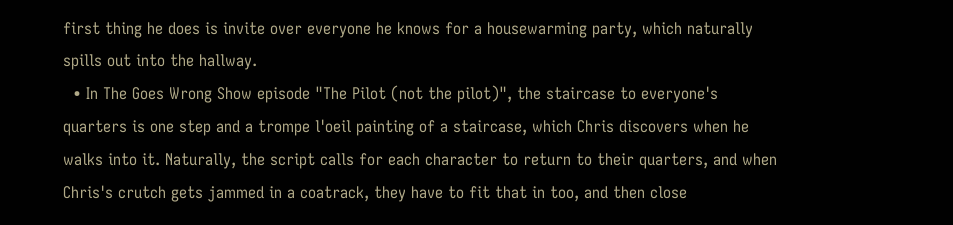first thing he does is invite over everyone he knows for a housewarming party, which naturally spills out into the hallway.
  • In The Goes Wrong Show episode "The Pilot (not the pilot)", the staircase to everyone's quarters is one step and a trompe l'oeil painting of a staircase, which Chris discovers when he walks into it. Naturally, the script calls for each character to return to their quarters, and when Chris's crutch gets jammed in a coatrack, they have to fit that in too, and then close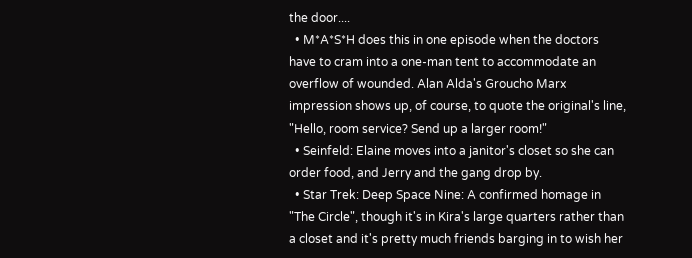the door....
  • M*A*S*H does this in one episode when the doctors have to cram into a one-man tent to accommodate an overflow of wounded. Alan Alda's Groucho Marx impression shows up, of course, to quote the original's line, "Hello, room service? Send up a larger room!"
  • Seinfeld: Elaine moves into a janitor's closet so she can order food, and Jerry and the gang drop by.
  • Star Trek: Deep Space Nine: A confirmed homage in "The Circle", though it's in Kira's large quarters rather than a closet and it's pretty much friends barging in to wish her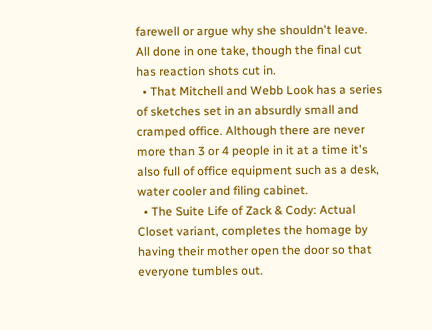farewell or argue why she shouldn't leave. All done in one take, though the final cut has reaction shots cut in.
  • That Mitchell and Webb Look has a series of sketches set in an absurdly small and cramped office. Although there are never more than 3 or 4 people in it at a time it's also full of office equipment such as a desk, water cooler and filing cabinet.
  • The Suite Life of Zack & Cody: Actual Closet variant, completes the homage by having their mother open the door so that everyone tumbles out.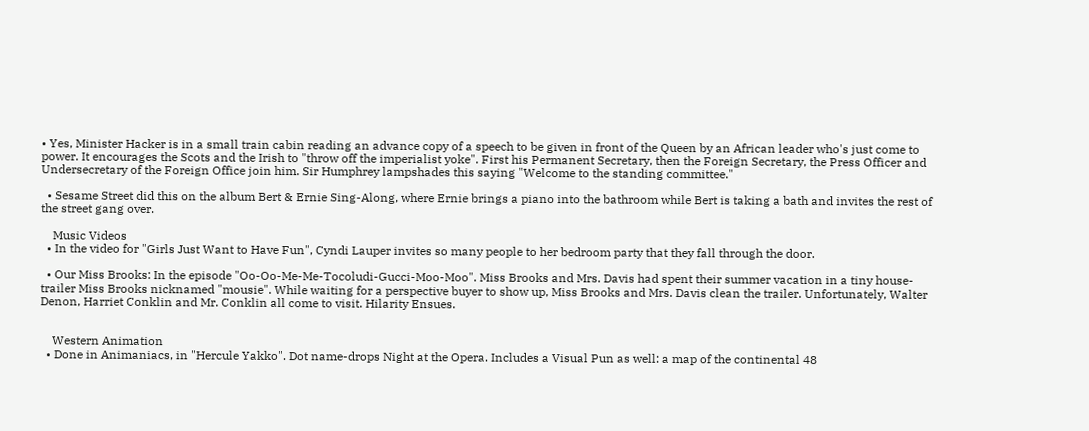• Yes, Minister Hacker is in a small train cabin reading an advance copy of a speech to be given in front of the Queen by an African leader who's just come to power. It encourages the Scots and the Irish to "throw off the imperialist yoke". First his Permanent Secretary, then the Foreign Secretary, the Press Officer and Undersecretary of the Foreign Office join him. Sir Humphrey lampshades this saying "Welcome to the standing committee."

  • Sesame Street did this on the album Bert & Ernie Sing-Along, where Ernie brings a piano into the bathroom while Bert is taking a bath and invites the rest of the street gang over.

    Music Videos
  • In the video for "Girls Just Want to Have Fun", Cyndi Lauper invites so many people to her bedroom party that they fall through the door.

  • Our Miss Brooks: In the episode "Oo-Oo-Me-Me-Tocoludi-Gucci-Moo-Moo". Miss Brooks and Mrs. Davis had spent their summer vacation in a tiny house-trailer Miss Brooks nicknamed "mousie". While waiting for a perspective buyer to show up, Miss Brooks and Mrs. Davis clean the trailer. Unfortunately, Walter Denon, Harriet Conklin and Mr. Conklin all come to visit. Hilarity Ensues.


    Western Animation
  • Done in Animaniacs, in "Hercule Yakko". Dot name-drops Night at the Opera. Includes a Visual Pun as well: a map of the continental 48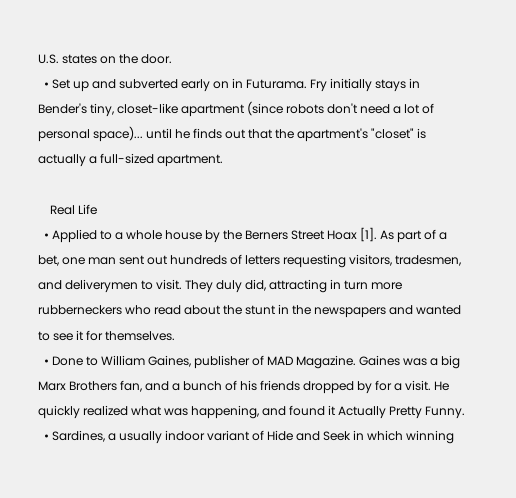U.S. states on the door.
  • Set up and subverted early on in Futurama. Fry initially stays in Bender's tiny, closet-like apartment (since robots don't need a lot of personal space)... until he finds out that the apartment's "closet" is actually a full-sized apartment.

    Real Life
  • Applied to a whole house by the Berners Street Hoax [1]. As part of a bet, one man sent out hundreds of letters requesting visitors, tradesmen, and deliverymen to visit. They duly did, attracting in turn more rubberneckers who read about the stunt in the newspapers and wanted to see it for themselves.
  • Done to William Gaines, publisher of MAD Magazine. Gaines was a big Marx Brothers fan, and a bunch of his friends dropped by for a visit. He quickly realized what was happening, and found it Actually Pretty Funny.
  • Sardines, a usually indoor variant of Hide and Seek in which winning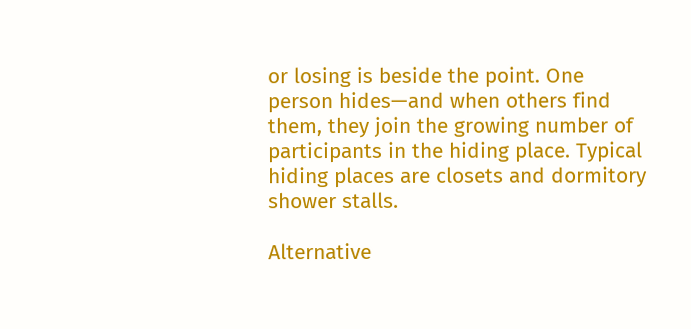or losing is beside the point. One person hides—and when others find them, they join the growing number of participants in the hiding place. Typical hiding places are closets and dormitory shower stalls.

Alternative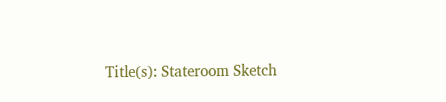Title(s): Stateroom Sketch